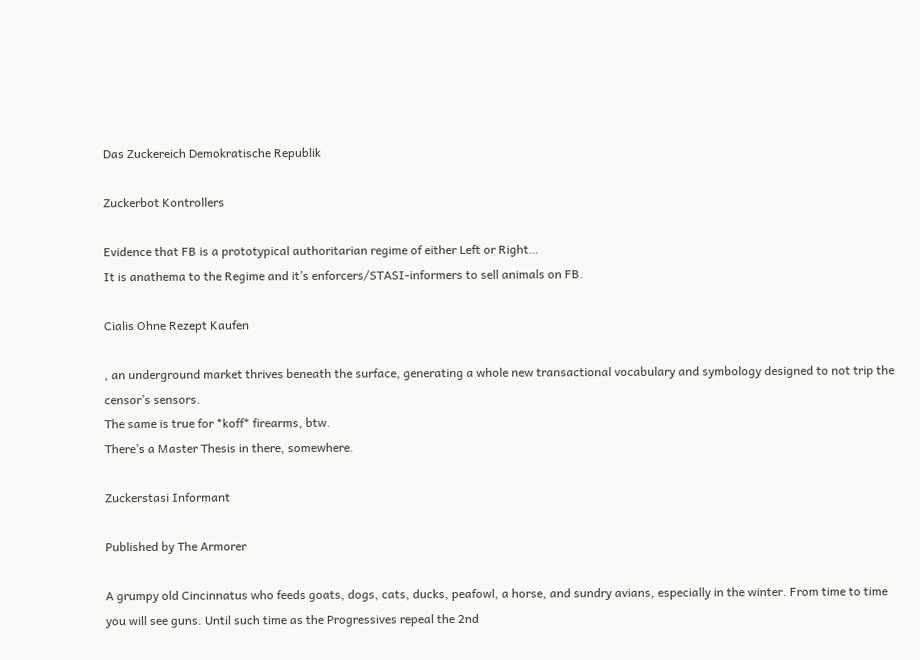Das Zuckereich Demokratische Republik

Zuckerbot Kontrollers

Evidence that FB is a prototypical authoritarian regime of either Left or Right…
It is anathema to the Regime and it’s enforcers/STASI-informers to sell animals on FB.

Cialis Ohne Rezept Kaufen

, an underground market thrives beneath the surface, generating a whole new transactional vocabulary and symbology designed to not trip the censor’s sensors.
The same is true for *koff* firearms, btw.
There’s a Master Thesis in there, somewhere.

Zuckerstasi Informant

Published by The Armorer

A grumpy old Cincinnatus who feeds goats, dogs, cats, ducks, peafowl, a horse, and sundry avians, especially in the winter. From time to time you will see guns. Until such time as the Progressives repeal the 2nd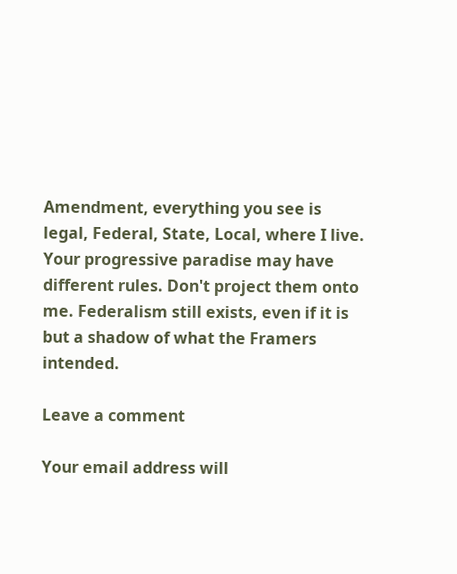Amendment, everything you see is legal, Federal, State, Local, where I live. Your progressive paradise may have different rules. Don't project them onto me. Federalism still exists, even if it is but a shadow of what the Framers intended.

Leave a comment

Your email address will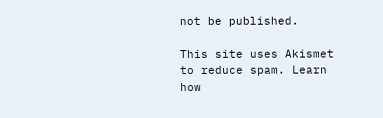not be published.

This site uses Akismet to reduce spam. Learn how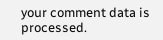your comment data is processed.